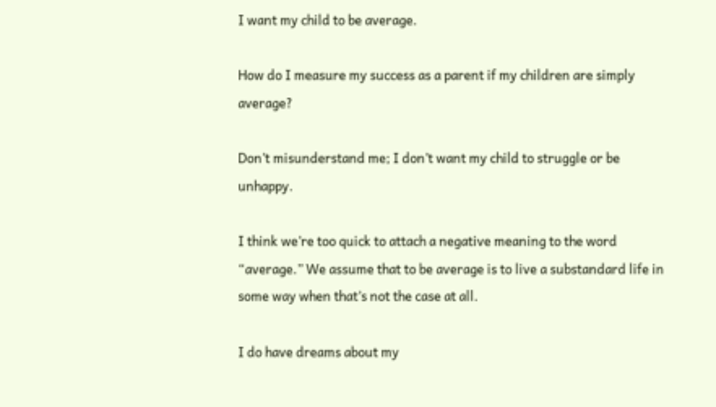I want my child to be average.

How do I measure my success as a parent if my children are simply average?

Don’t misunderstand me; I don’t want my child to struggle or be unhappy.

I think we’re too quick to attach a negative meaning to the word “average.” We assume that to be average is to live a substandard life in some way when that’s not the case at all.

I do have dreams about my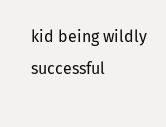kid being wildly successful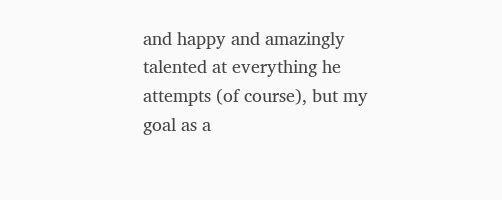and happy and amazingly talented at everything he attempts (of course), but my goal as a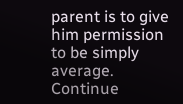parent is to give him permission to be simply average.  Continue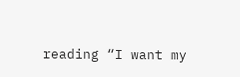reading “I want my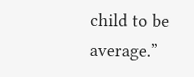child to be average.”